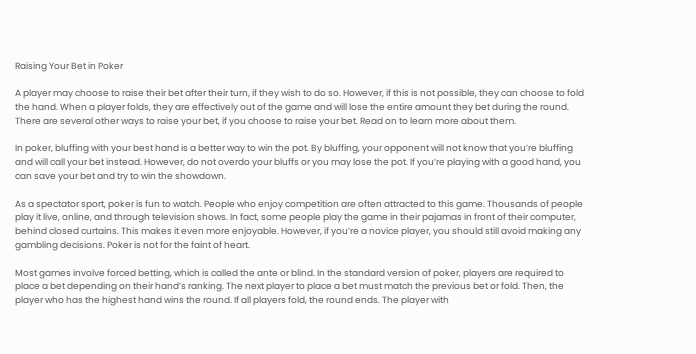Raising Your Bet in Poker

A player may choose to raise their bet after their turn, if they wish to do so. However, if this is not possible, they can choose to fold the hand. When a player folds, they are effectively out of the game and will lose the entire amount they bet during the round. There are several other ways to raise your bet, if you choose to raise your bet. Read on to learn more about them.

In poker, bluffing with your best hand is a better way to win the pot. By bluffing, your opponent will not know that you’re bluffing and will call your bet instead. However, do not overdo your bluffs or you may lose the pot. If you’re playing with a good hand, you can save your bet and try to win the showdown.

As a spectator sport, poker is fun to watch. People who enjoy competition are often attracted to this game. Thousands of people play it live, online, and through television shows. In fact, some people play the game in their pajamas in front of their computer, behind closed curtains. This makes it even more enjoyable. However, if you’re a novice player, you should still avoid making any gambling decisions. Poker is not for the faint of heart.

Most games involve forced betting, which is called the ante or blind. In the standard version of poker, players are required to place a bet depending on their hand’s ranking. The next player to place a bet must match the previous bet or fold. Then, the player who has the highest hand wins the round. If all players fold, the round ends. The player with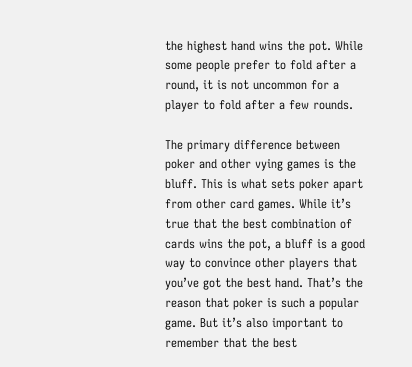the highest hand wins the pot. While some people prefer to fold after a round, it is not uncommon for a player to fold after a few rounds.

The primary difference between poker and other vying games is the bluff. This is what sets poker apart from other card games. While it’s true that the best combination of cards wins the pot, a bluff is a good way to convince other players that you’ve got the best hand. That’s the reason that poker is such a popular game. But it’s also important to remember that the best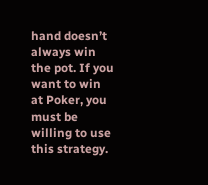hand doesn’t always win the pot. If you want to win at Poker, you must be willing to use this strategy.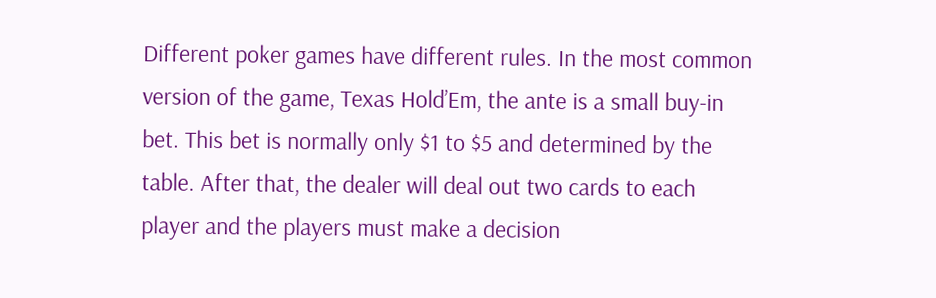Different poker games have different rules. In the most common version of the game, Texas Hold’Em, the ante is a small buy-in bet. This bet is normally only $1 to $5 and determined by the table. After that, the dealer will deal out two cards to each player and the players must make a decision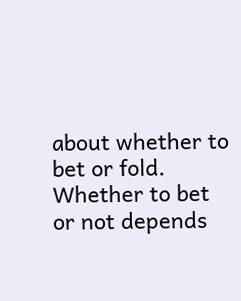about whether to bet or fold. Whether to bet or not depends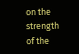on the strength of the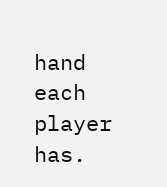hand each player has.